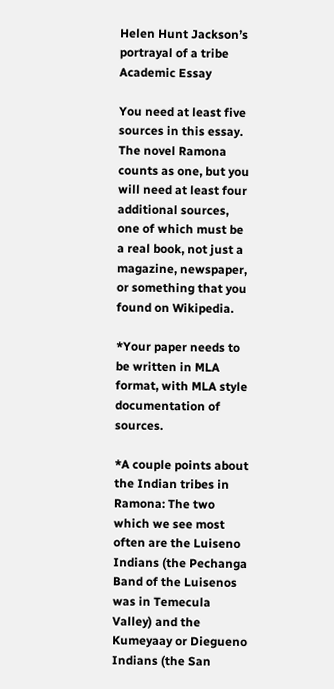Helen Hunt Jackson’s portrayal of a tribe Academic Essay

You need at least five sources in this essay. The novel Ramona counts as one, but you will need at least four additional sources, one of which must be a real book, not just a magazine, newspaper, or something that you found on Wikipedia.

*Your paper needs to be written in MLA format, with MLA style documentation of sources.

*A couple points about the Indian tribes in Ramona: The two which we see most often are the Luiseno Indians (the Pechanga Band of the Luisenos was in Temecula Valley) and the Kumeyaay or Diegueno Indians (the San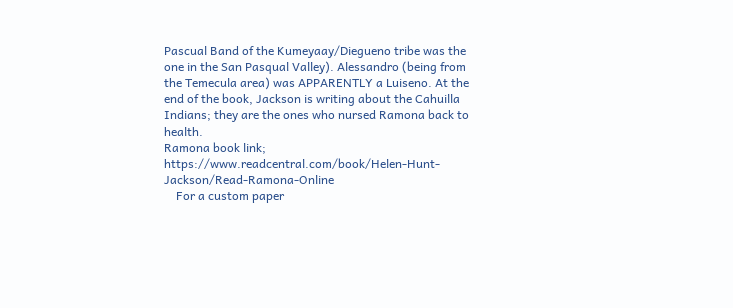Pascual Band of the Kumeyaay/Diegueno tribe was the one in the San Pasqual Valley). Alessandro (being from the Temecula area) was APPARENTLY a Luiseno. At the end of the book, Jackson is writing about the Cahuilla Indians; they are the ones who nursed Ramona back to health.
Ramona book link; https://www.readcentral.com/book/Helen-Hunt-Jackson/Read-Ramona-Online
    For a custom paper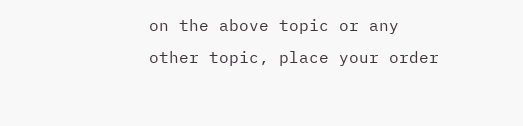on the above topic or any other topic, place your order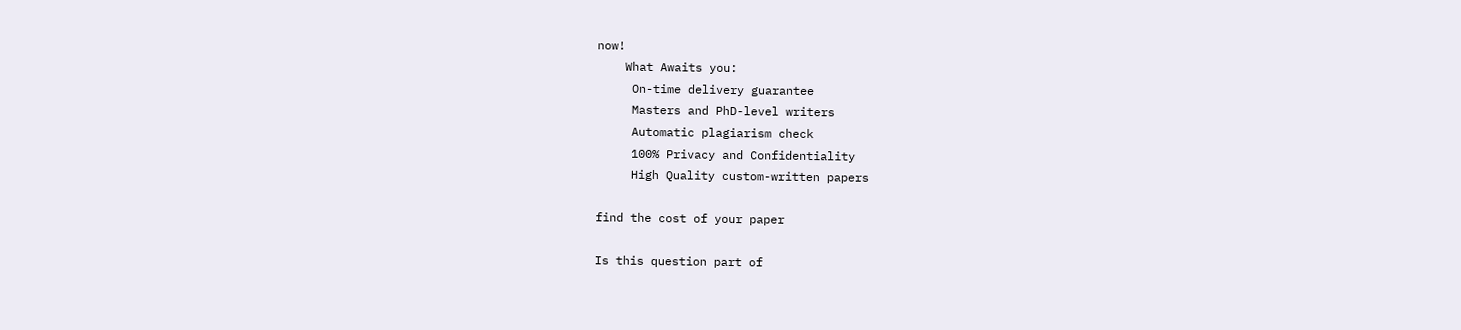now!
    What Awaits you:
     On-time delivery guarantee
     Masters and PhD-level writers
     Automatic plagiarism check
     100% Privacy and Confidentiality
     High Quality custom-written papers

find the cost of your paper

Is this question part of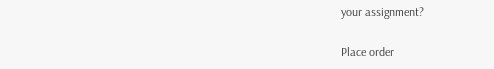your assignment?

Place order